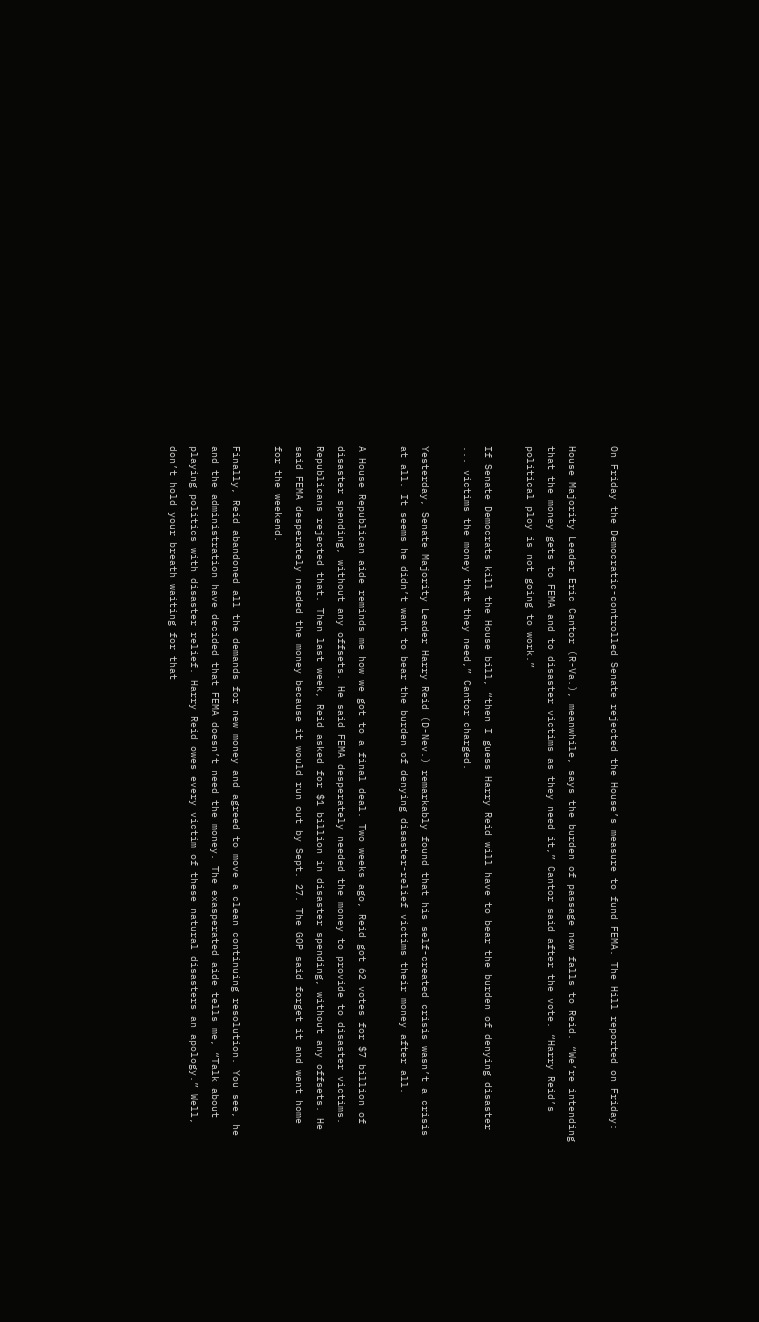On Friday the Democratic-controlled Senate rejected the House’s measure to fund FEMA. The Hill reported on Friday:

House Majority Leader Eric Cantor (R-Va.), meanwhile, says the burden of passage now falls to Reid. “We’re intending that the money gets to FEMA and to disaster victims as they need it,” Cantor said after the vote. “Harry Reid’s political ploy is not going to work.”

If Senate Democrats kill the House bill, “then I guess Harry Reid will have to bear the burden of denying disaster ... victims the money that they need,” Cantor charged.

Yesterday, Senate Majority Leader Harry Reid (D-Nev.) remarkably found that his self-created crisis wasn’t a crisis at all. It seems he didn’t want to bear the burden of denying disaster-relief victims their money after all.

A House Republican aide reminds me how we got to a final deal. Two weeks ago, Reid got 62 votes for $7 billion of disaster spending, without any offsets. He said FEMA desperately needed the money to provide to disaster victims. Republicans rejected that. Then last week, Reid asked for $1 billion in disaster spending, without any offsets. He said FEMA desperately needed the money because it would run out by Sept. 27. The GOP said forget it and went home for the weekend.

Finally, Reid abandoned all the demands for new money and agreed to move a clean continuing resolution. You see, he and the administration have decided that FEMA doesn’t need the money. The exasperated aide tells me, “Talk about playing politics with disaster relief. Harry Reid owes every victim of these natural disasters an apology.” Well, don’t hold your breath waiting for that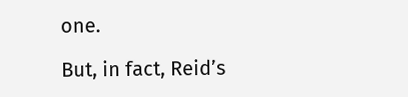one.

But, in fact, Reid’s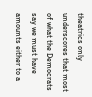theatrics only underscores that most of what the Democrats say we must have amounts either to a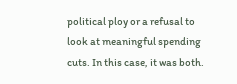political ploy or a refusal to look at meaningful spending cuts. In this case, it was both.